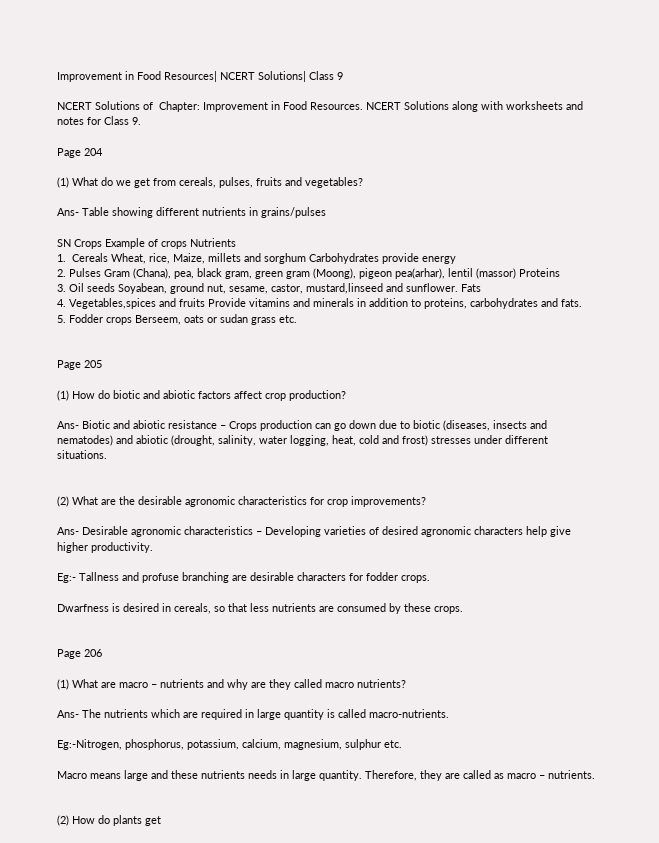Improvement in Food Resources| NCERT Solutions| Class 9

NCERT Solutions of  Chapter: Improvement in Food Resources. NCERT Solutions along with worksheets and notes for Class 9.

Page 204

(1) What do we get from cereals, pulses, fruits and vegetables?

Ans- Table showing different nutrients in grains/pulses

SN Crops Example of crops Nutrients
1.  Cereals Wheat, rice, Maize, millets and sorghum Carbohydrates provide energy
2. Pulses Gram (Chana), pea, black gram, green gram (Moong), pigeon pea(arhar), lentil (massor) Proteins
3. Oil seeds Soyabean, ground nut, sesame, castor, mustard,linseed and sunflower. Fats
4. Vegetables,spices and fruits Provide vitamins and minerals in addition to proteins, carbohydrates and fats.
5. Fodder crops Berseem, oats or sudan grass etc.


Page 205

(1) How do biotic and abiotic factors affect crop production?

Ans- Biotic and abiotic resistance – Crops production can go down due to biotic (diseases, insects and nematodes) and abiotic (drought, salinity, water logging, heat, cold and frost) stresses under different situations.


(2) What are the desirable agronomic characteristics for crop improvements?

Ans- Desirable agronomic characteristics – Developing varieties of desired agronomic characters help give higher productivity.

Eg:- Tallness and profuse branching are desirable characters for fodder crops.

Dwarfness is desired in cereals, so that less nutrients are consumed by these crops.


Page 206

(1) What are macro – nutrients and why are they called macro nutrients?

Ans- The nutrients which are required in large quantity is called macro-nutrients.

Eg:-Nitrogen, phosphorus, potassium, calcium, magnesium, sulphur etc.

Macro means large and these nutrients needs in large quantity. Therefore, they are called as macro – nutrients.


(2) How do plants get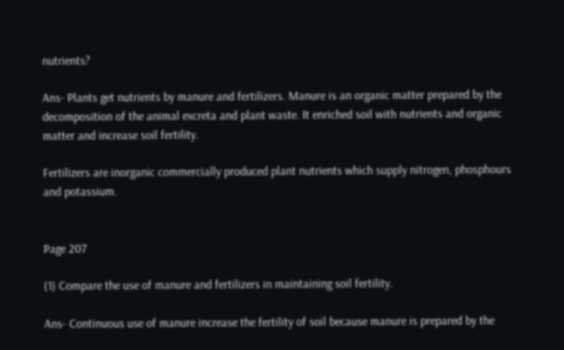nutrients?

Ans- Plants get nutrients by manure and fertilizers. Manure is an organic matter prepared by the decomposition of the animal excreta and plant waste. It enriched soil with nutrients and organic matter and increase soil fertility.

Fertilizers are inorganic commercially produced plant nutrients which supply nitrogen, phosphours and potassium.


Page 207

(1) Compare the use of manure and fertilizers in maintaining soil fertility.

Ans- Continuous use of manure increase the fertility of soil because manure is prepared by the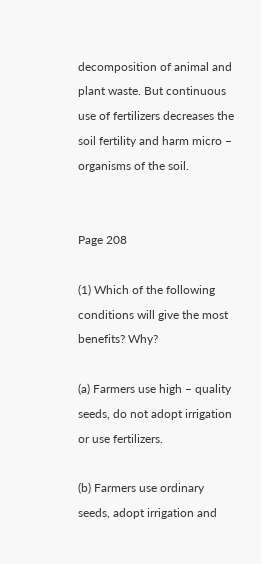decomposition of animal and plant waste. But continuous use of fertilizers decreases the soil fertility and harm micro – organisms of the soil.


Page 208

(1) Which of the following conditions will give the most benefits? Why?

(a) Farmers use high – quality seeds, do not adopt irrigation or use fertilizers.

(b) Farmers use ordinary seeds, adopt irrigation and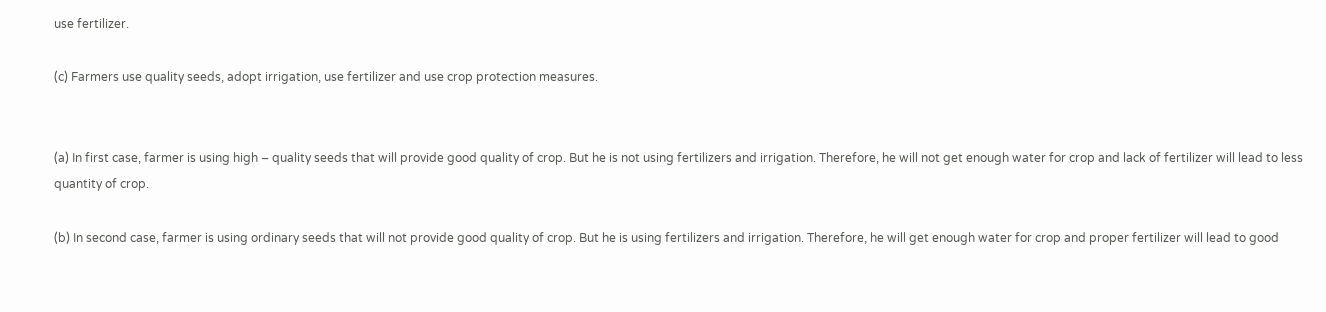use fertilizer.

(c) Farmers use quality seeds, adopt irrigation, use fertilizer and use crop protection measures.


(a) In first case, farmer is using high – quality seeds that will provide good quality of crop. But he is not using fertilizers and irrigation. Therefore, he will not get enough water for crop and lack of fertilizer will lead to less quantity of crop.

(b) In second case, farmer is using ordinary seeds that will not provide good quality of crop. But he is using fertilizers and irrigation. Therefore, he will get enough water for crop and proper fertilizer will lead to good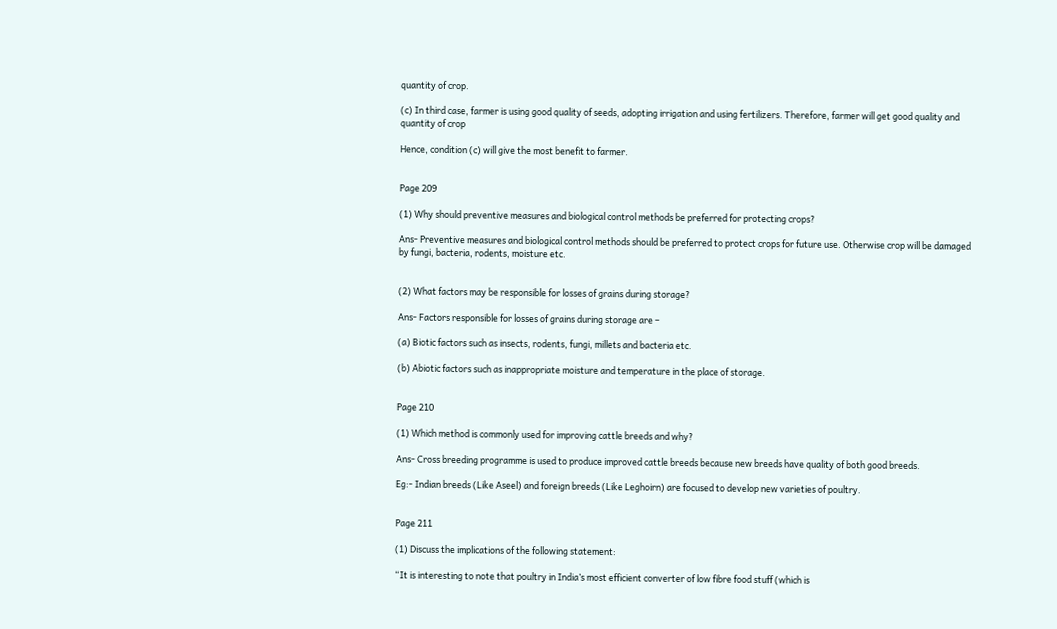quantity of crop.

(c) In third case, farmer is using good quality of seeds, adopting irrigation and using fertilizers. Therefore, farmer will get good quality and quantity of crop

Hence, condition (c) will give the most benefit to farmer.


Page 209

(1) Why should preventive measures and biological control methods be preferred for protecting crops?

Ans- Preventive measures and biological control methods should be preferred to protect crops for future use. Otherwise crop will be damaged by fungi, bacteria, rodents, moisture etc.


(2) What factors may be responsible for losses of grains during storage?

Ans- Factors responsible for losses of grains during storage are –

(a) Biotic factors such as insects, rodents, fungi, millets and bacteria etc.

(b) Abiotic factors such as inappropriate moisture and temperature in the place of storage.


Page 210

(1) Which method is commonly used for improving cattle breeds and why?

Ans- Cross breeding programme is used to produce improved cattle breeds because new breeds have quality of both good breeds.

Eg:- Indian breeds (Like Aseel) and foreign breeds (Like Leghoirn) are focused to develop new varieties of poultry.


Page 211

(1) Discuss the implications of the following statement:

“It is interesting to note that poultry in India’s most efficient converter of low fibre food stuff (which is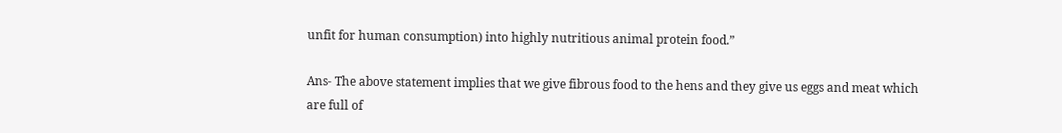unfit for human consumption) into highly nutritious animal protein food.”

Ans- The above statement implies that we give fibrous food to the hens and they give us eggs and meat which are full of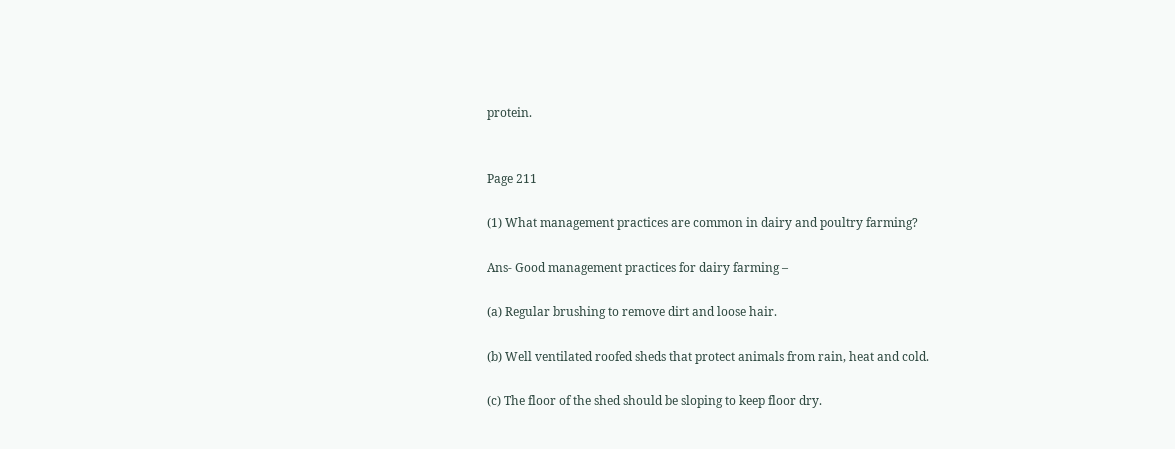protein.


Page 211

(1) What management practices are common in dairy and poultry farming?

Ans- Good management practices for dairy farming –

(a) Regular brushing to remove dirt and loose hair.

(b) Well ventilated roofed sheds that protect animals from rain, heat and cold.

(c) The floor of the shed should be sloping to keep floor dry.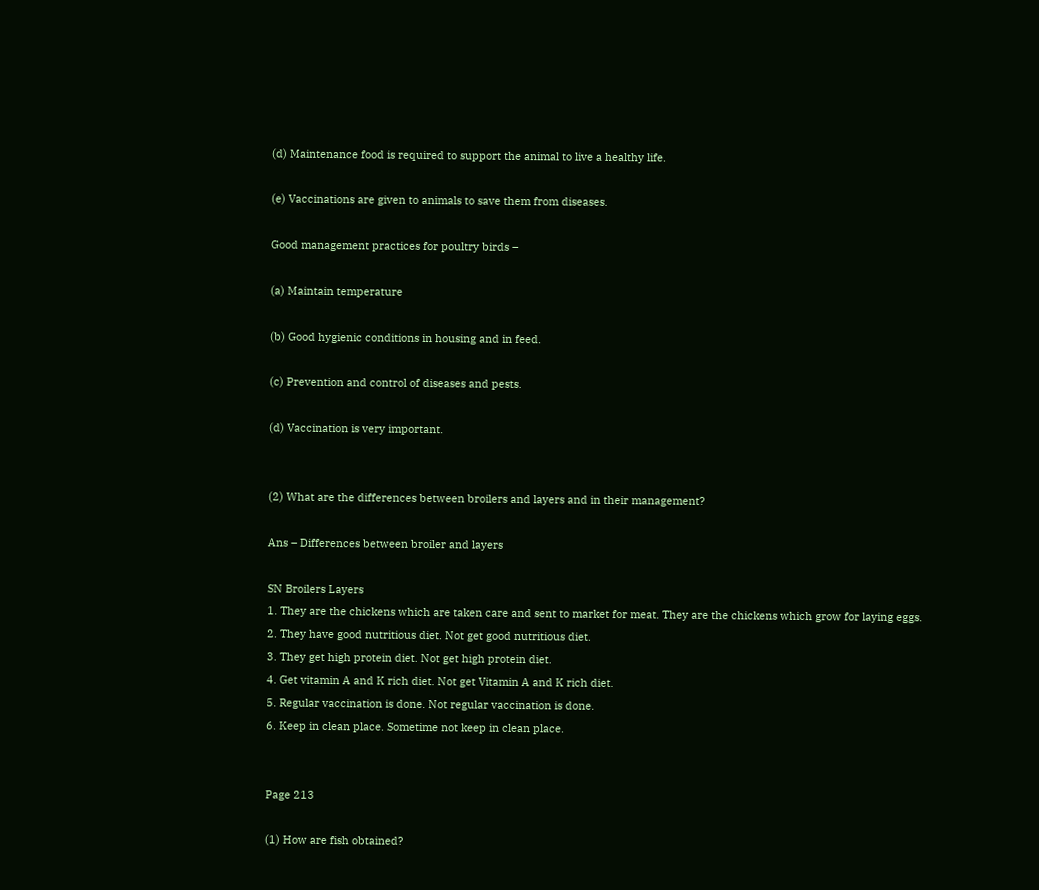(d) Maintenance food is required to support the animal to live a healthy life.

(e) Vaccinations are given to animals to save them from diseases.

Good management practices for poultry birds –

(a) Maintain temperature

(b) Good hygienic conditions in housing and in feed.

(c) Prevention and control of diseases and pests.

(d) Vaccination is very important.


(2) What are the differences between broilers and layers and in their management?

Ans – Differences between broiler and layers

SN Broilers Layers
1. They are the chickens which are taken care and sent to market for meat. They are the chickens which grow for laying eggs.
2. They have good nutritious diet. Not get good nutritious diet.
3. They get high protein diet. Not get high protein diet.
4. Get vitamin A and K rich diet. Not get Vitamin A and K rich diet.
5. Regular vaccination is done. Not regular vaccination is done.
6. Keep in clean place. Sometime not keep in clean place.


Page 213

(1) How are fish obtained?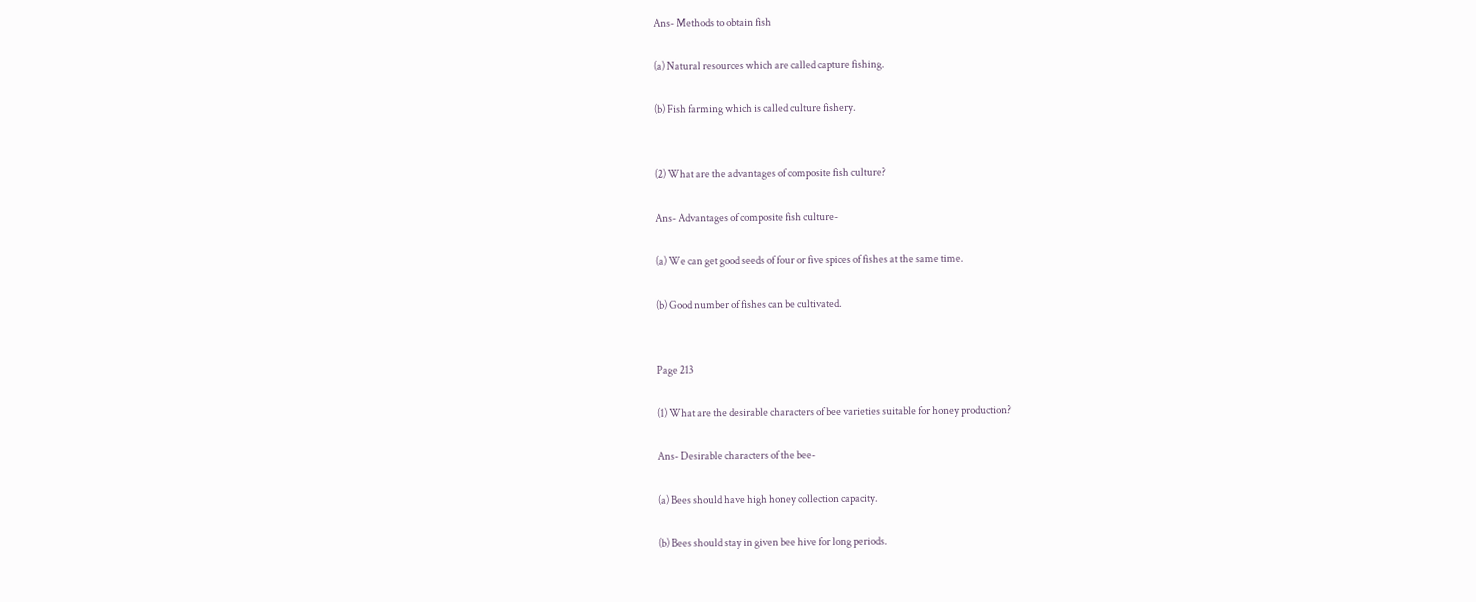Ans- Methods to obtain fish

(a) Natural resources which are called capture fishing.

(b) Fish farming which is called culture fishery.


(2) What are the advantages of composite fish culture?

Ans- Advantages of composite fish culture-

(a) We can get good seeds of four or five spices of fishes at the same time.

(b) Good number of fishes can be cultivated.


Page 213

(1) What are the desirable characters of bee varieties suitable for honey production?

Ans- Desirable characters of the bee-

(a) Bees should have high honey collection capacity.

(b) Bees should stay in given bee hive for long periods.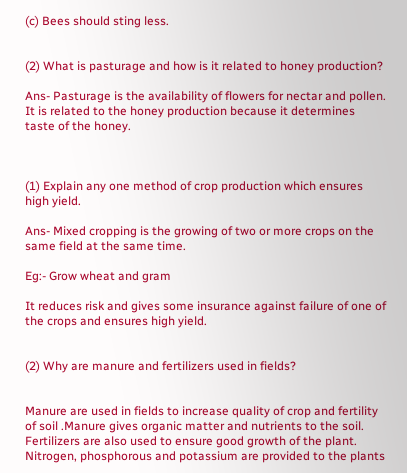(c) Bees should sting less.


(2) What is pasturage and how is it related to honey production?

Ans- Pasturage is the availability of flowers for nectar and pollen. It is related to the honey production because it determines taste of the honey.



(1) Explain any one method of crop production which ensures high yield.

Ans- Mixed cropping is the growing of two or more crops on the same field at the same time.

Eg:- Grow wheat and gram

It reduces risk and gives some insurance against failure of one of the crops and ensures high yield.


(2) Why are manure and fertilizers used in fields?


Manure are used in fields to increase quality of crop and fertility of soil .Manure gives organic matter and nutrients to the soil. Fertilizers are also used to ensure good growth of the plant. Nitrogen, phosphorous and potassium are provided to the plants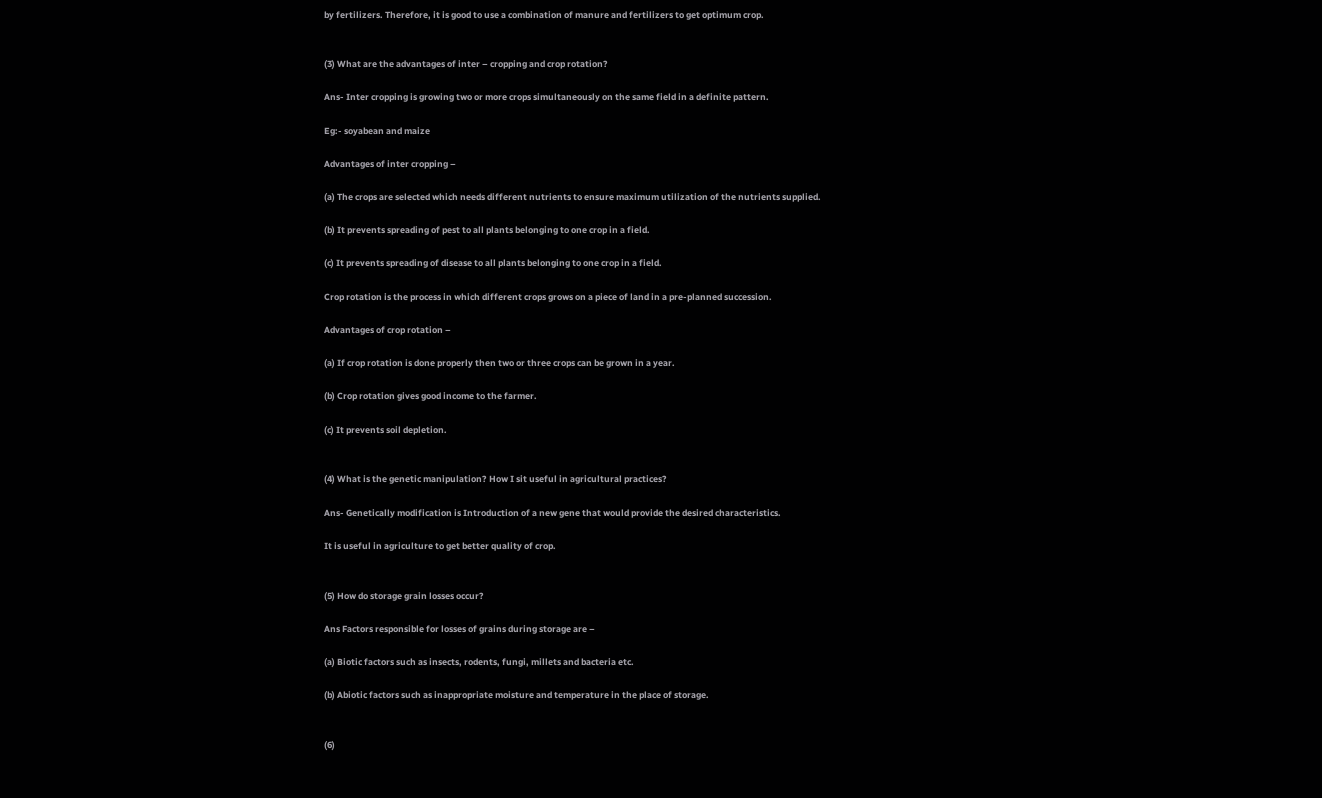by fertilizers. Therefore, it is good to use a combination of manure and fertilizers to get optimum crop.


(3) What are the advantages of inter – cropping and crop rotation?

Ans- Inter cropping is growing two or more crops simultaneously on the same field in a definite pattern.

Eg:- soyabean and maize

Advantages of inter cropping –

(a) The crops are selected which needs different nutrients to ensure maximum utilization of the nutrients supplied.

(b) It prevents spreading of pest to all plants belonging to one crop in a field.

(c) It prevents spreading of disease to all plants belonging to one crop in a field.

Crop rotation is the process in which different crops grows on a piece of land in a pre-planned succession.

Advantages of crop rotation –

(a) If crop rotation is done properly then two or three crops can be grown in a year.

(b) Crop rotation gives good income to the farmer.

(c) It prevents soil depletion.


(4) What is the genetic manipulation? How I sit useful in agricultural practices?

Ans- Genetically modification is Introduction of a new gene that would provide the desired characteristics.

It is useful in agriculture to get better quality of crop.


(5) How do storage grain losses occur?

Ans Factors responsible for losses of grains during storage are –

(a) Biotic factors such as insects, rodents, fungi, millets and bacteria etc.

(b) Abiotic factors such as inappropriate moisture and temperature in the place of storage.


(6)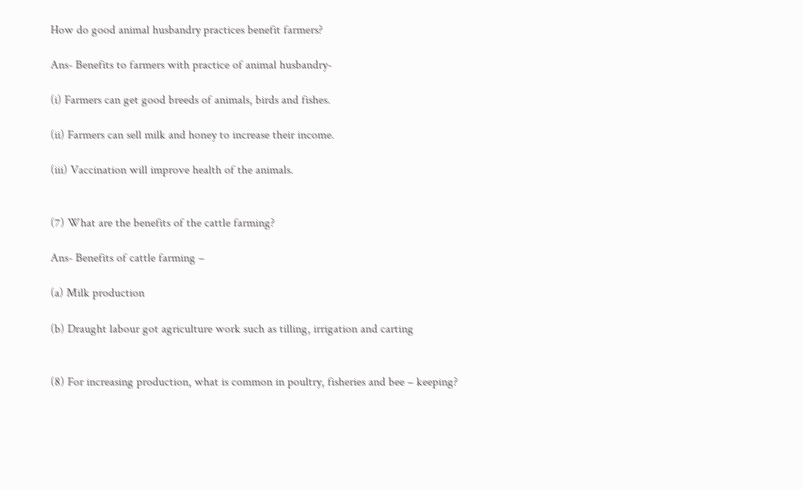How do good animal husbandry practices benefit farmers?

Ans- Benefits to farmers with practice of animal husbandry-

(i) Farmers can get good breeds of animals, birds and fishes.

(ii) Farmers can sell milk and honey to increase their income.

(iii) Vaccination will improve health of the animals.


(7) What are the benefits of the cattle farming?

Ans- Benefits of cattle farming –

(a) Milk production

(b) Draught labour got agriculture work such as tilling, irrigation and carting


(8) For increasing production, what is common in poultry, fisheries and bee – keeping?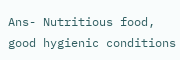Ans- Nutritious food, good hygienic conditions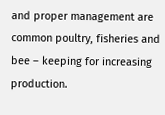and proper management are common poultry, fisheries and bee – keeping for increasing production.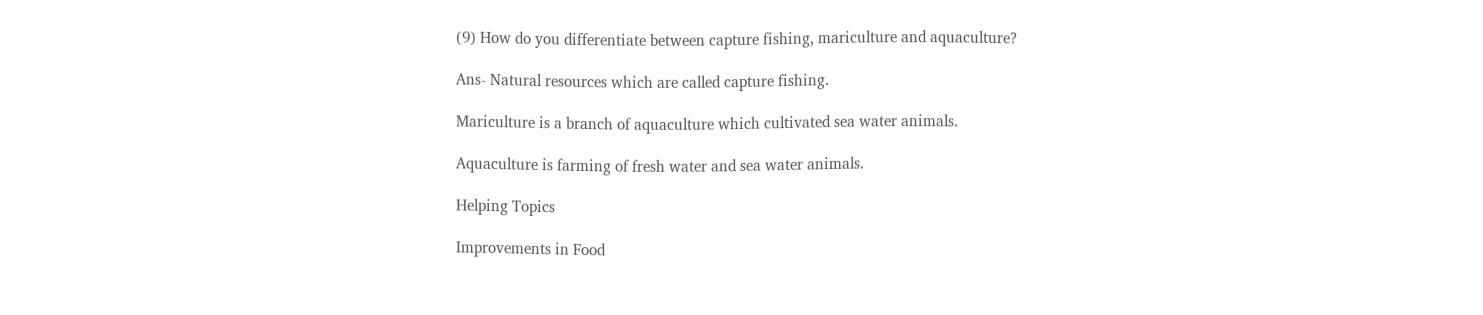(9) How do you differentiate between capture fishing, mariculture and aquaculture?

Ans- Natural resources which are called capture fishing.

Mariculture is a branch of aquaculture which cultivated sea water animals.

Aquaculture is farming of fresh water and sea water animals.

Helping Topics

Improvements in Food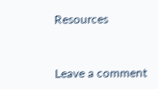Resources


Leave a comment